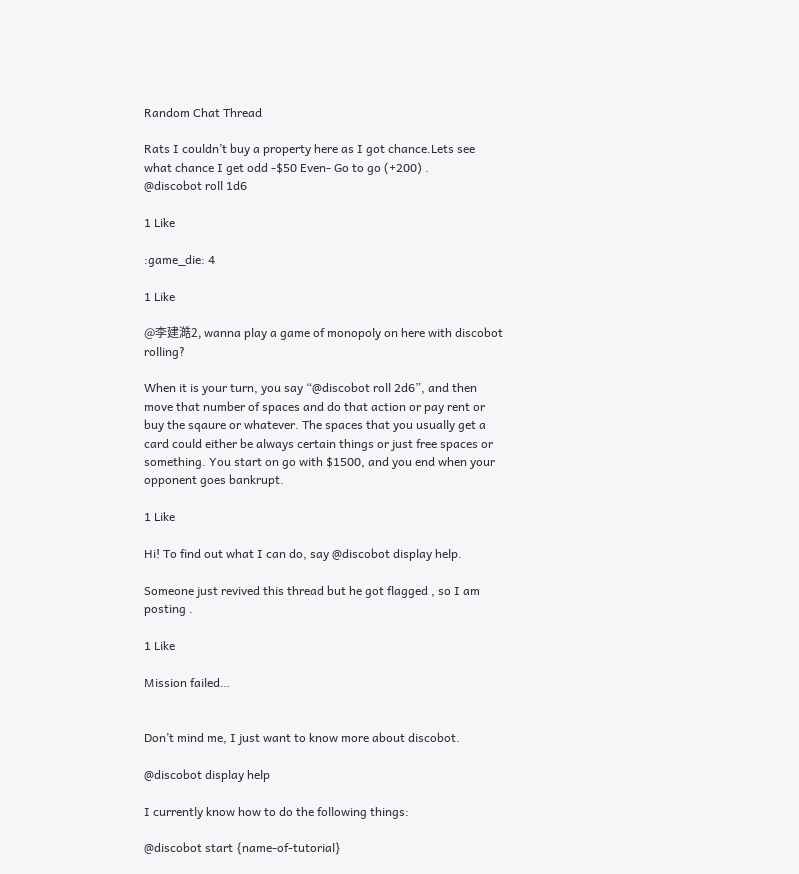Random Chat Thread

Rats I couldn’t buy a property here as I got chance.Lets see what chance I get odd -$50 Even- Go to go (+200) .
@discobot roll 1d6

1 Like

:game_die: 4

1 Like

@李建澔2, wanna play a game of monopoly on here with discobot rolling?

When it is your turn, you say “@discobot roll 2d6”, and then move that number of spaces and do that action or pay rent or buy the sqaure or whatever. The spaces that you usually get a card could either be always certain things or just free spaces or something. You start on go with $1500, and you end when your opponent goes bankrupt.

1 Like

Hi! To find out what I can do, say @discobot display help.

Someone just revived this thread but he got flagged , so I am posting .

1 Like

Mission failed…


Don’t mind me, I just want to know more about discobot.

@discobot display help

I currently know how to do the following things:

@discobot start {name-of-tutorial}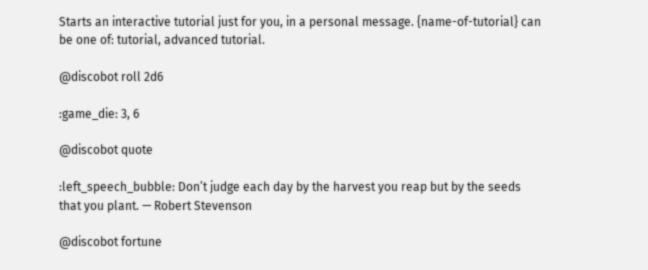Starts an interactive tutorial just for you, in a personal message. {name-of-tutorial} can be one of: tutorial, advanced tutorial.

@discobot roll 2d6

:game_die: 3, 6

@discobot quote

:left_speech_bubble: Don’t judge each day by the harvest you reap but by the seeds that you plant. — Robert Stevenson

@discobot fortune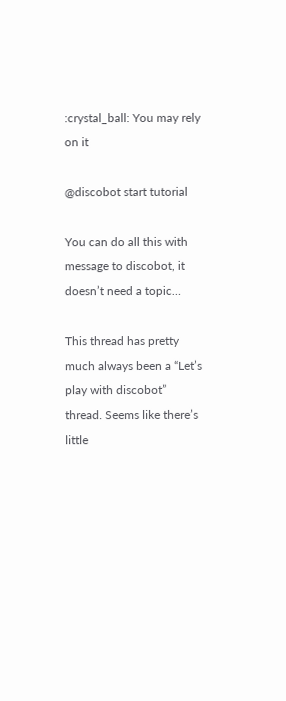:crystal_ball: You may rely on it

@discobot start tutorial

You can do all this with message to discobot, it doesn’t need a topic…

This thread has pretty much always been a “Let’s play with discobot” thread. Seems like there’s little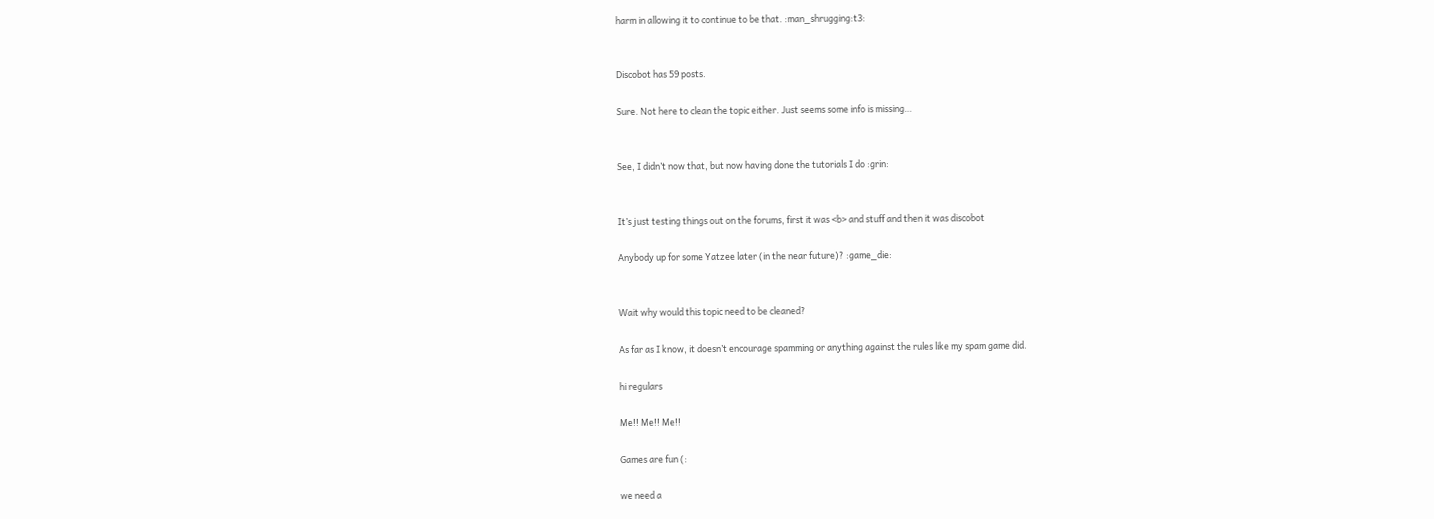harm in allowing it to continue to be that. :man_shrugging:t3:


Discobot has 59 posts.

Sure. Not here to clean the topic either. Just seems some info is missing…


See, I didn’t now that, but now having done the tutorials I do :grin:


It’s just testing things out on the forums, first it was <b> and stuff and then it was discobot

Anybody up for some Yatzee later (in the near future)? :game_die:


Wait why would this topic need to be cleaned?

As far as I know, it doesn’t encourage spamming or anything against the rules like my spam game did.

hi regulars

Me!! Me!! Me!!

Games are fun (:

we need a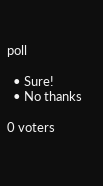poll

  • Sure!
  • No thanks

0 voters